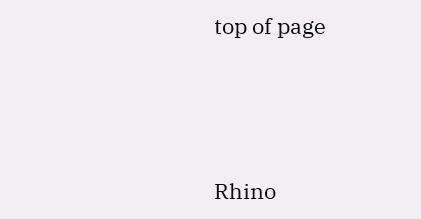top of page




Rhino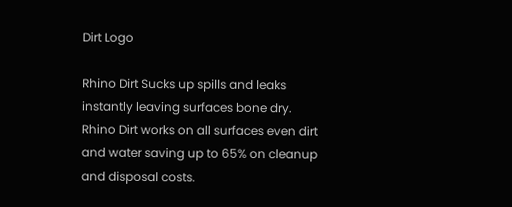Dirt Logo

Rhino Dirt Sucks up spills and leaks instantly leaving surfaces bone dry. Rhino Dirt works on all surfaces even dirt and water saving up to 65% on cleanup and disposal costs.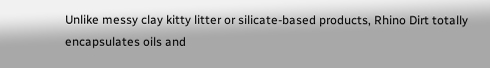Unlike messy clay kitty litter or silicate-based products, Rhino Dirt totally encapsulates oils and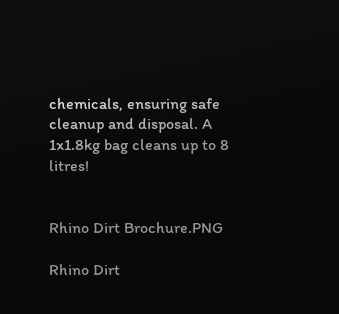chemicals, ensuring safe cleanup and disposal. A 1x1.8kg bag cleans up to 8 litres!


Rhino Dirt Brochure.PNG

Rhino Dirt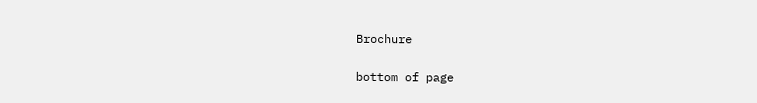Brochure

bottom of page